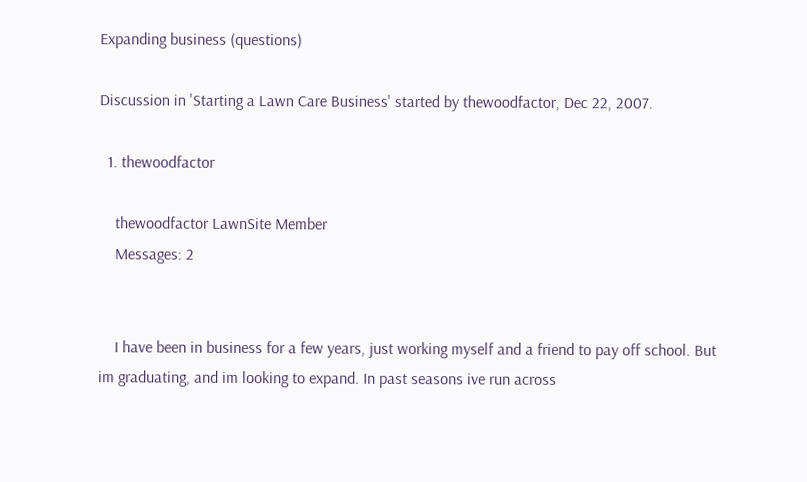Expanding business (questions)

Discussion in 'Starting a Lawn Care Business' started by thewoodfactor, Dec 22, 2007.

  1. thewoodfactor

    thewoodfactor LawnSite Member
    Messages: 2


    I have been in business for a few years, just working myself and a friend to pay off school. But im graduating, and im looking to expand. In past seasons ive run across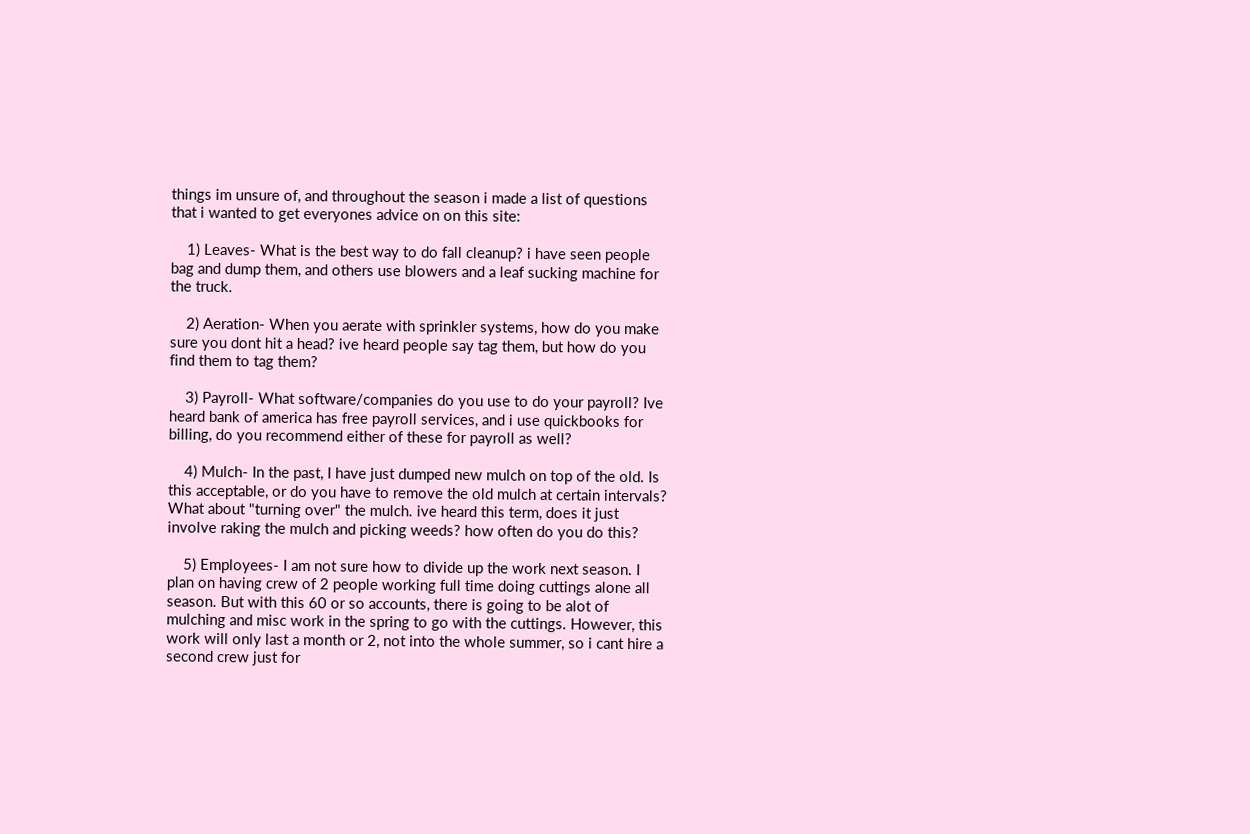things im unsure of, and throughout the season i made a list of questions that i wanted to get everyones advice on on this site:

    1) Leaves- What is the best way to do fall cleanup? i have seen people bag and dump them, and others use blowers and a leaf sucking machine for the truck.

    2) Aeration- When you aerate with sprinkler systems, how do you make sure you dont hit a head? ive heard people say tag them, but how do you find them to tag them?

    3) Payroll- What software/companies do you use to do your payroll? Ive heard bank of america has free payroll services, and i use quickbooks for billing, do you recommend either of these for payroll as well?

    4) Mulch- In the past, I have just dumped new mulch on top of the old. Is this acceptable, or do you have to remove the old mulch at certain intervals? What about "turning over" the mulch. ive heard this term, does it just involve raking the mulch and picking weeds? how often do you do this?

    5) Employees- I am not sure how to divide up the work next season. I plan on having crew of 2 people working full time doing cuttings alone all season. But with this 60 or so accounts, there is going to be alot of mulching and misc work in the spring to go with the cuttings. However, this work will only last a month or 2, not into the whole summer, so i cant hire a second crew just for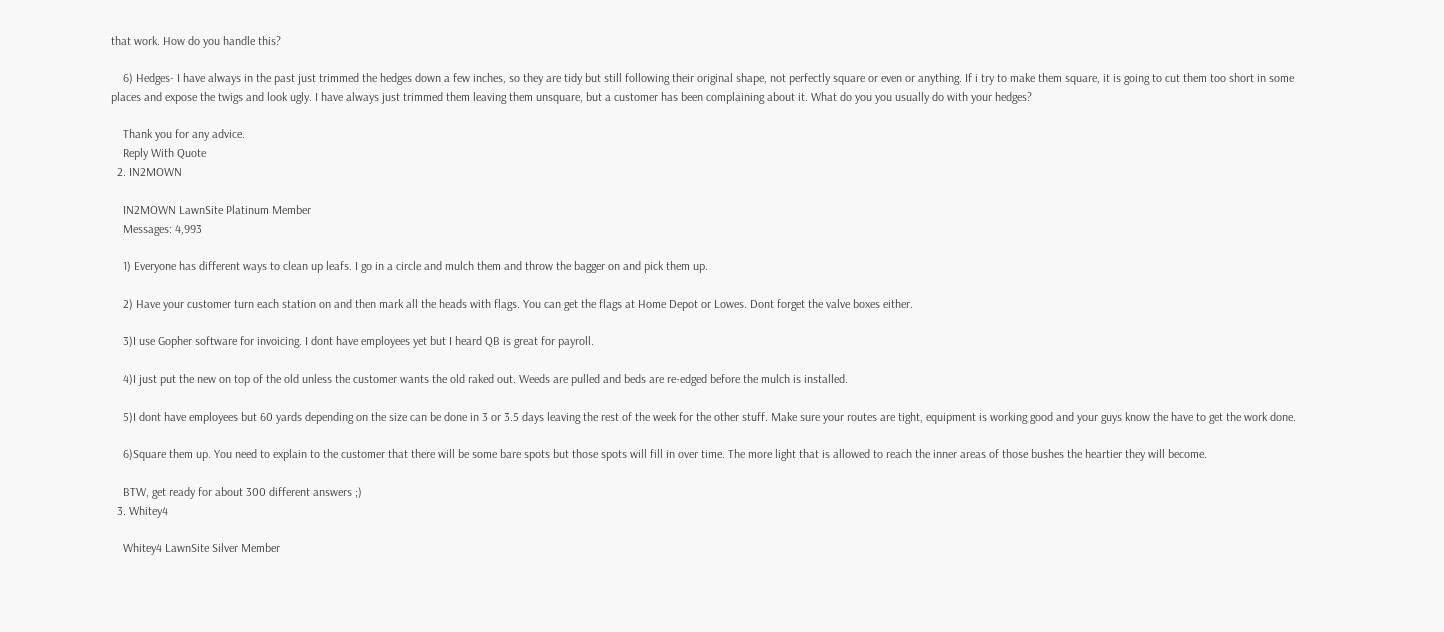that work. How do you handle this?

    6) Hedges- I have always in the past just trimmed the hedges down a few inches, so they are tidy but still following their original shape, not perfectly square or even or anything. If i try to make them square, it is going to cut them too short in some places and expose the twigs and look ugly. I have always just trimmed them leaving them unsquare, but a customer has been complaining about it. What do you you usually do with your hedges?

    Thank you for any advice.
    Reply With Quote
  2. IN2MOWN

    IN2MOWN LawnSite Platinum Member
    Messages: 4,993

    1) Everyone has different ways to clean up leafs. I go in a circle and mulch them and throw the bagger on and pick them up.

    2) Have your customer turn each station on and then mark all the heads with flags. You can get the flags at Home Depot or Lowes. Dont forget the valve boxes either.

    3)I use Gopher software for invoicing. I dont have employees yet but I heard QB is great for payroll.

    4)I just put the new on top of the old unless the customer wants the old raked out. Weeds are pulled and beds are re-edged before the mulch is installed.

    5)I dont have employees but 60 yards depending on the size can be done in 3 or 3.5 days leaving the rest of the week for the other stuff. Make sure your routes are tight, equipment is working good and your guys know the have to get the work done.

    6)Square them up. You need to explain to the customer that there will be some bare spots but those spots will fill in over time. The more light that is allowed to reach the inner areas of those bushes the heartier they will become.

    BTW, get ready for about 300 different answers ;)
  3. Whitey4

    Whitey4 LawnSite Silver Member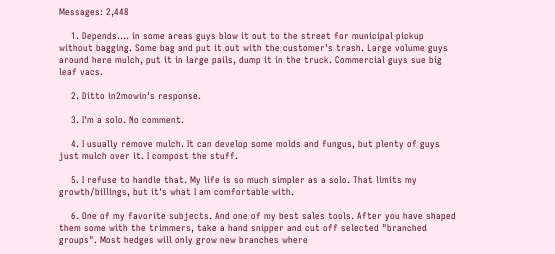Messages: 2,448

    1. Depends.... in some areas guys blow it out to the street for municipal pickup without bagging. Some bag and put it out with the customer's trash. Large volume guys around here mulch, put it in large pails, dump it in the truck. Commercial guys sue big leaf vacs.

    2. Ditto in2mowin's response.

    3. I'm a solo. No comment.

    4. I usually remove mulch. It can develop some molds and fungus, but plenty of guys just mulch over it. I compost the stuff.

    5. I refuse to handle that. My life is so much simpler as a solo. That limits my growth/billings, but it's what I am comfortable with.

    6. One of my favorite subjects. And one of my best sales tools. After you have shaped them some with the trimmers, take a hand snipper and cut off selected "branched groups". Most hedges will only grow new branches where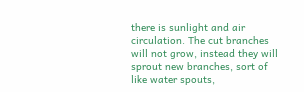there is sunlight and air circulation. The cut branches will not grow, instead they will sprout new branches, sort of like water spouts,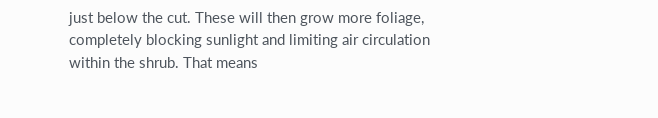just below the cut. These will then grow more foliage, completely blocking sunlight and limiting air circulation within the shrub. That means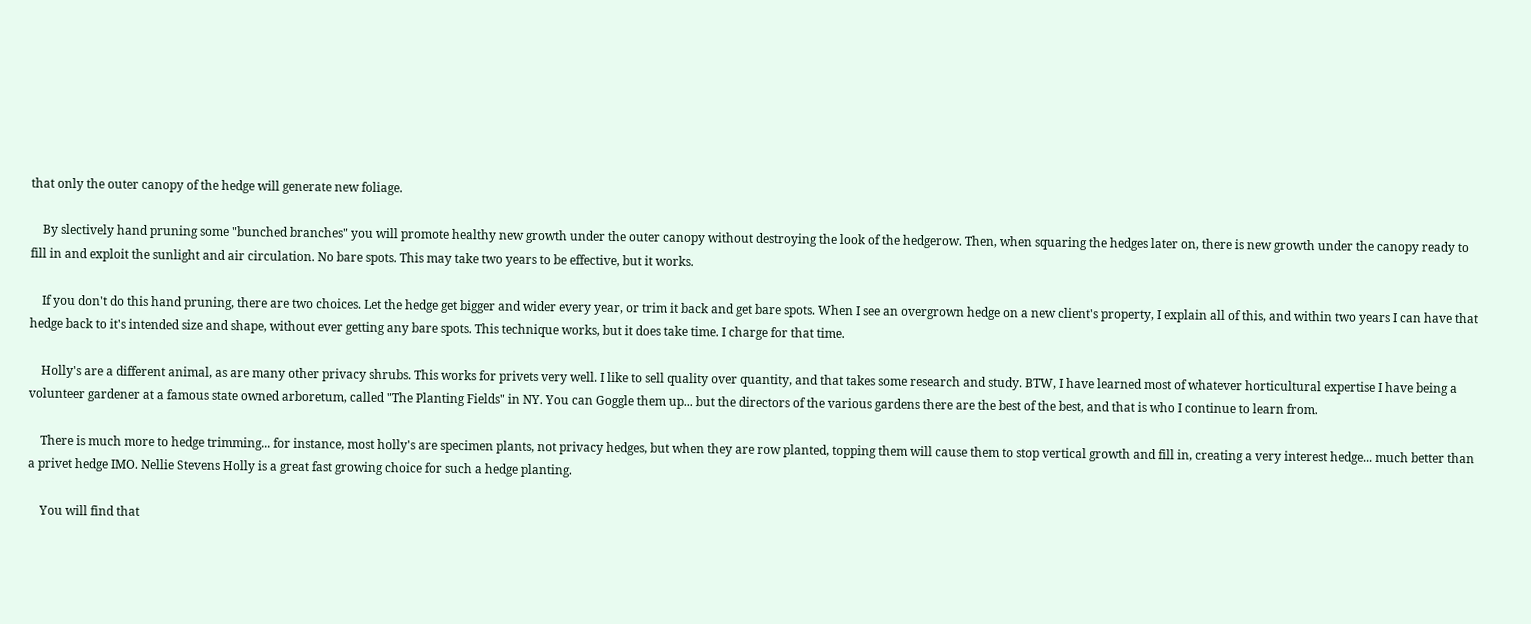that only the outer canopy of the hedge will generate new foliage.

    By slectively hand pruning some "bunched branches" you will promote healthy new growth under the outer canopy without destroying the look of the hedgerow. Then, when squaring the hedges later on, there is new growth under the canopy ready to fill in and exploit the sunlight and air circulation. No bare spots. This may take two years to be effective, but it works.

    If you don't do this hand pruning, there are two choices. Let the hedge get bigger and wider every year, or trim it back and get bare spots. When I see an overgrown hedge on a new client's property, I explain all of this, and within two years I can have that hedge back to it's intended size and shape, without ever getting any bare spots. This technique works, but it does take time. I charge for that time.

    Holly's are a different animal, as are many other privacy shrubs. This works for privets very well. I like to sell quality over quantity, and that takes some research and study. BTW, I have learned most of whatever horticultural expertise I have being a volunteer gardener at a famous state owned arboretum, called "The Planting Fields" in NY. You can Goggle them up... but the directors of the various gardens there are the best of the best, and that is who I continue to learn from.

    There is much more to hedge trimming... for instance, most holly's are specimen plants, not privacy hedges, but when they are row planted, topping them will cause them to stop vertical growth and fill in, creating a very interest hedge... much better than a privet hedge IMO. Nellie Stevens Holly is a great fast growing choice for such a hedge planting.

    You will find that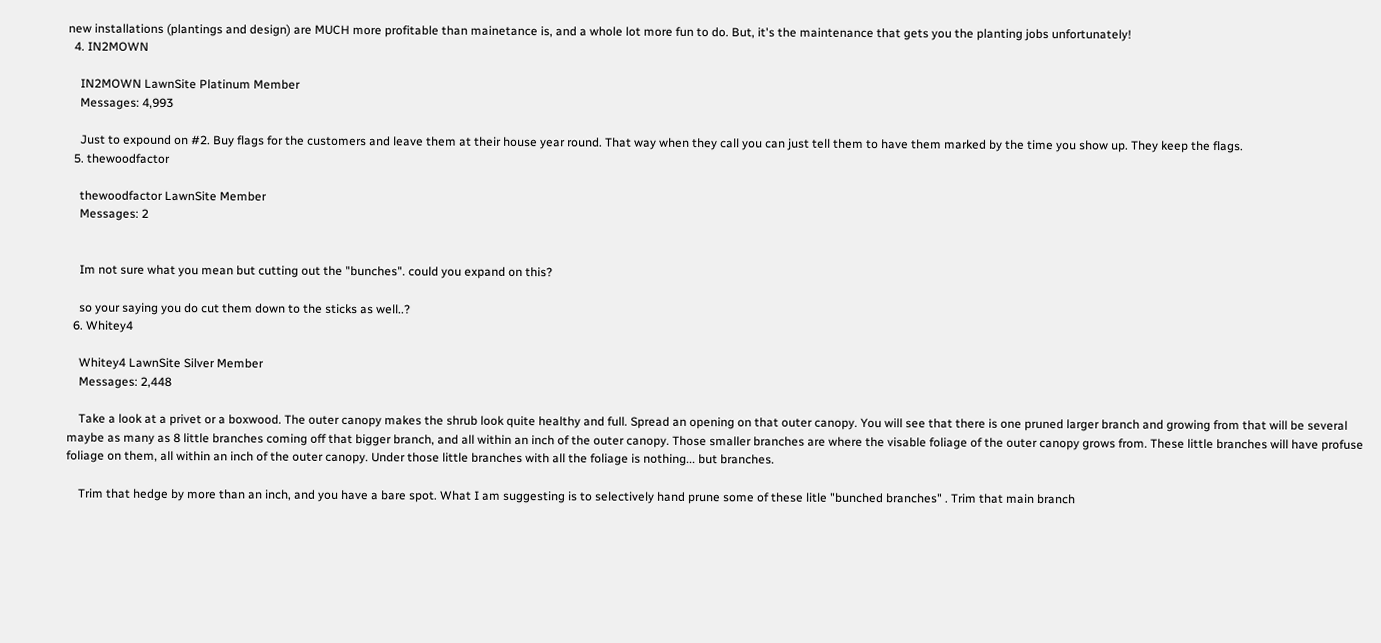new installations (plantings and design) are MUCH more profitable than mainetance is, and a whole lot more fun to do. But, it's the maintenance that gets you the planting jobs unfortunately!
  4. IN2MOWN

    IN2MOWN LawnSite Platinum Member
    Messages: 4,993

    Just to expound on #2. Buy flags for the customers and leave them at their house year round. That way when they call you can just tell them to have them marked by the time you show up. They keep the flags.
  5. thewoodfactor

    thewoodfactor LawnSite Member
    Messages: 2


    Im not sure what you mean but cutting out the "bunches". could you expand on this?

    so your saying you do cut them down to the sticks as well..?
  6. Whitey4

    Whitey4 LawnSite Silver Member
    Messages: 2,448

    Take a look at a privet or a boxwood. The outer canopy makes the shrub look quite healthy and full. Spread an opening on that outer canopy. You will see that there is one pruned larger branch and growing from that will be several maybe as many as 8 little branches coming off that bigger branch, and all within an inch of the outer canopy. Those smaller branches are where the visable foliage of the outer canopy grows from. These little branches will have profuse foliage on them, all within an inch of the outer canopy. Under those little branches with all the foliage is nothing... but branches.

    Trim that hedge by more than an inch, and you have a bare spot. What I am suggesting is to selectively hand prune some of these litle "bunched branches" . Trim that main branch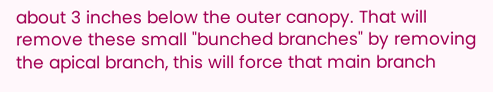about 3 inches below the outer canopy. That will remove these small "bunched branches" by removing the apical branch, this will force that main branch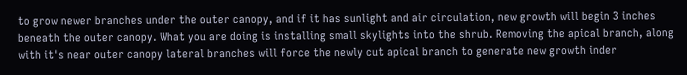to grow newer branches under the outer canopy, and if it has sunlight and air circulation, new growth will begin 3 inches beneath the outer canopy. What you are doing is installing small skylights into the shrub. Removing the apical branch, along with it's near outer canopy lateral branches will force the newly cut apical branch to generate new growth inder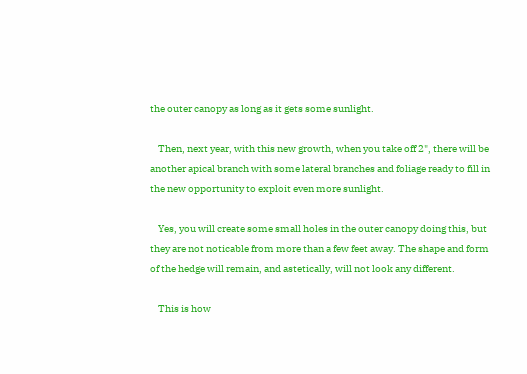the outer canopy as long as it gets some sunlight.

    Then, next year, with this new growth, when you take off 2", there will be another apical branch with some lateral branches and foliage ready to fill in the new opportunity to exploit even more sunlight.

    Yes, you will create some small holes in the outer canopy doing this, but they are not noticable from more than a few feet away. The shape and form of the hedge will remain, and astetically, will not look any different.

    This is how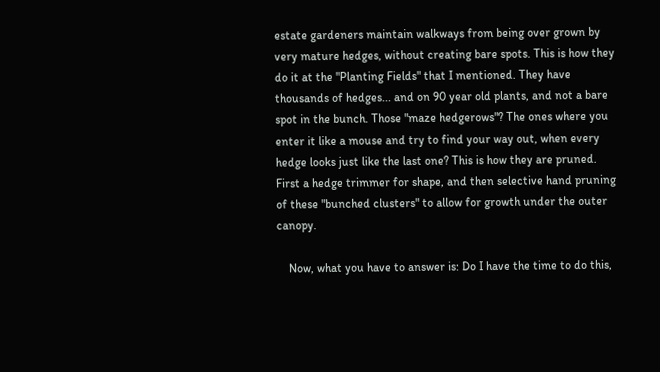estate gardeners maintain walkways from being over grown by very mature hedges, without creating bare spots. This is how they do it at the "Planting Fields" that I mentioned. They have thousands of hedges... and on 90 year old plants, and not a bare spot in the bunch. Those "maze hedgerows"? The ones where you enter it like a mouse and try to find your way out, when every hedge looks just like the last one? This is how they are pruned. First a hedge trimmer for shape, and then selective hand pruning of these "bunched clusters" to allow for growth under the outer canopy.

    Now, what you have to answer is: Do I have the time to do this,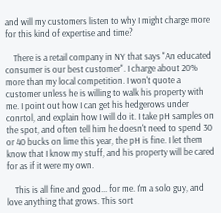and will my customers listen to why I might charge more for this kind of expertise and time?

    There is a retail company in NY that says "An educated consumer is our best customer". I charge about 20% more than my local competition. I won't quote a customer unless he is willing to walk his property with me. I point out how I can get his hedgerows under conrtol, and explain how I will do it. I take pH samples on the spot, and often tell him he doesn't need to spend 30 or 40 bucks on lime this year, the pH is fine. I let them know that I know my stuff, and his property will be cared for as if it were my own.

    This is all fine and good... for me. I'm a solo guy, and love anything that grows. This sort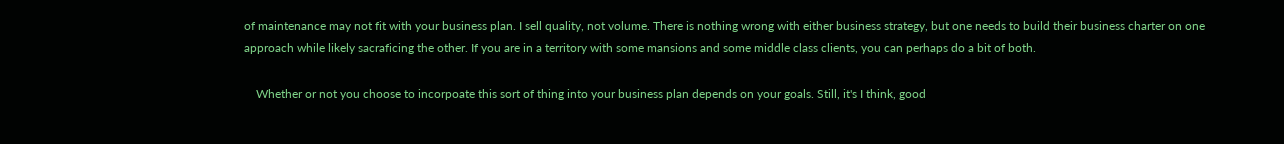of maintenance may not fit with your business plan. I sell quality, not volume. There is nothing wrong with either business strategy, but one needs to build their business charter on one approach while likely sacraficing the other. If you are in a territory with some mansions and some middle class clients, you can perhaps do a bit of both.

    Whether or not you choose to incorpoate this sort of thing into your business plan depends on your goals. Still, it's I think, good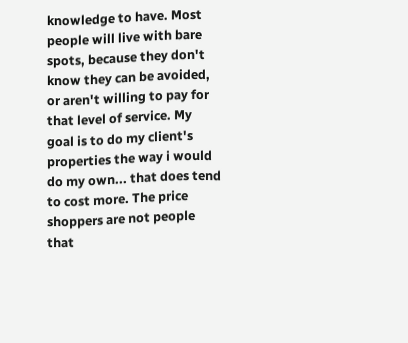knowledge to have. Most people will live with bare spots, because they don't know they can be avoided, or aren't willing to pay for that level of service. My goal is to do my client's properties the way i would do my own... that does tend to cost more. The price shoppers are not people that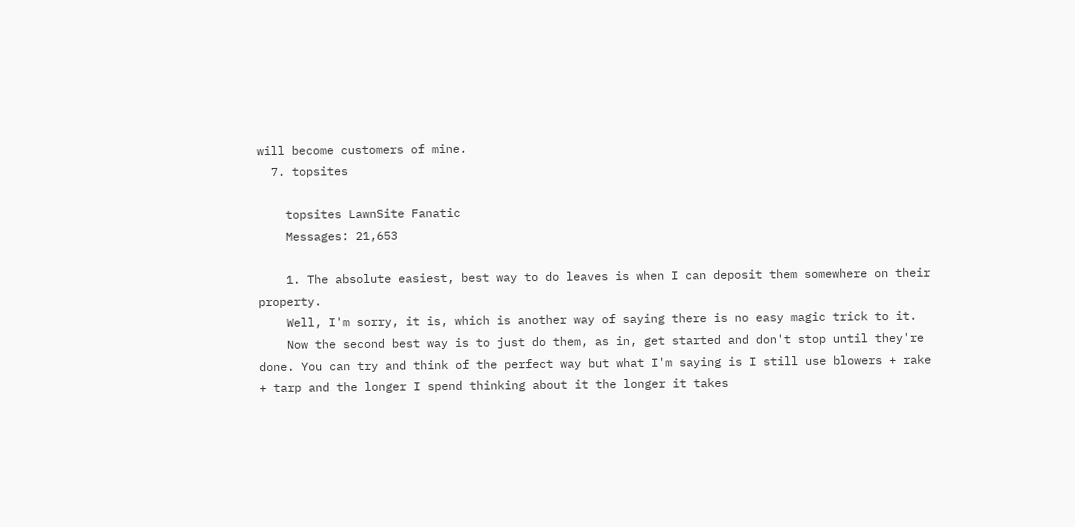will become customers of mine.
  7. topsites

    topsites LawnSite Fanatic
    Messages: 21,653

    1. The absolute easiest, best way to do leaves is when I can deposit them somewhere on their property.
    Well, I'm sorry, it is, which is another way of saying there is no easy magic trick to it.
    Now the second best way is to just do them, as in, get started and don't stop until they're done. You can try and think of the perfect way but what I'm saying is I still use blowers + rake + tarp and the longer I spend thinking about it the longer it takes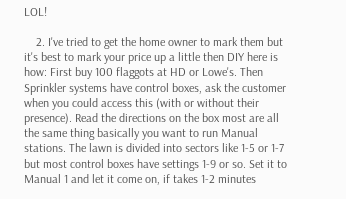LOL!

    2. I've tried to get the home owner to mark them but it's best to mark your price up a little then DIY here is how: First buy 100 flaggots at HD or Lowe's. Then Sprinkler systems have control boxes, ask the customer when you could access this (with or without their presence). Read the directions on the box most are all the same thing basically you want to run Manual stations. The lawn is divided into sectors like 1-5 or 1-7 but most control boxes have settings 1-9 or so. Set it to Manual 1 and let it come on, if takes 1-2 minutes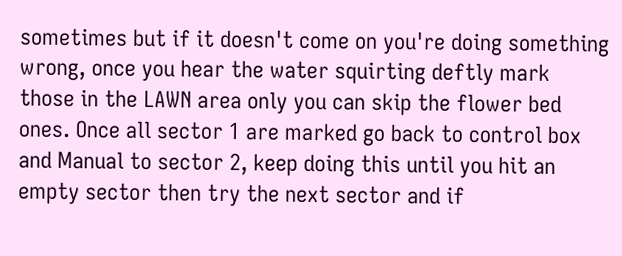sometimes but if it doesn't come on you're doing something wrong, once you hear the water squirting deftly mark those in the LAWN area only you can skip the flower bed ones. Once all sector 1 are marked go back to control box and Manual to sector 2, keep doing this until you hit an empty sector then try the next sector and if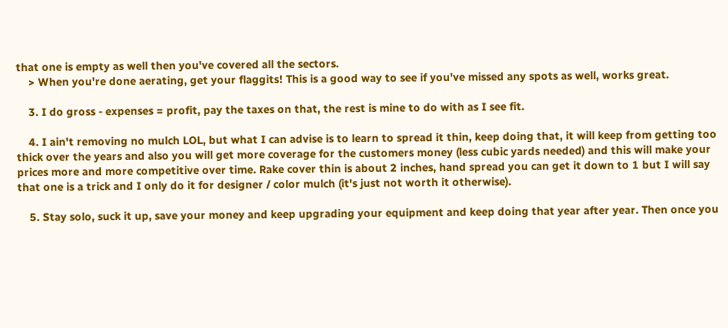that one is empty as well then you've covered all the sectors.
    > When you're done aerating, get your flaggits! This is a good way to see if you've missed any spots as well, works great.

    3. I do gross - expenses = profit, pay the taxes on that, the rest is mine to do with as I see fit.

    4. I ain't removing no mulch LOL, but what I can advise is to learn to spread it thin, keep doing that, it will keep from getting too thick over the years and also you will get more coverage for the customers money (less cubic yards needed) and this will make your prices more and more competitive over time. Rake cover thin is about 2 inches, hand spread you can get it down to 1 but I will say that one is a trick and I only do it for designer / color mulch (it's just not worth it otherwise).

    5. Stay solo, suck it up, save your money and keep upgrading your equipment and keep doing that year after year. Then once you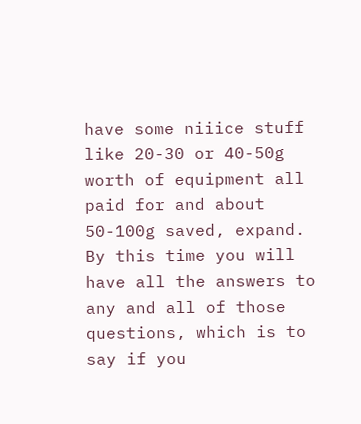have some niiice stuff like 20-30 or 40-50g worth of equipment all paid for and about 50-100g saved, expand. By this time you will have all the answers to any and all of those questions, which is to say if you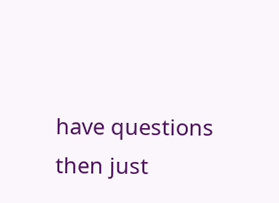have questions then just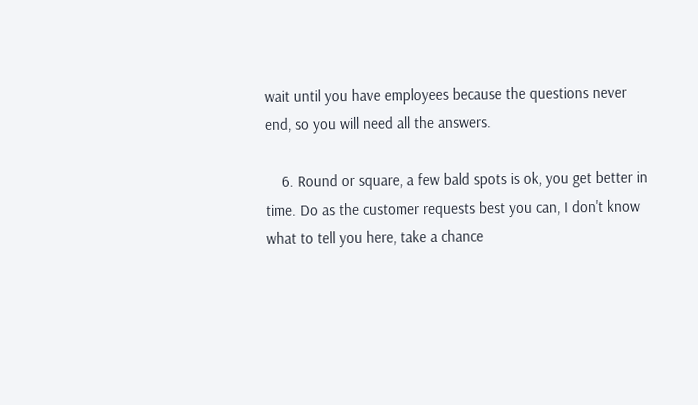wait until you have employees because the questions never end, so you will need all the answers.

    6. Round or square, a few bald spots is ok, you get better in time. Do as the customer requests best you can, I don't know what to tell you here, take a chance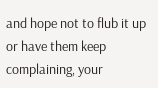and hope not to flub it up or have them keep complaining, your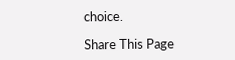choice.

Share This Page